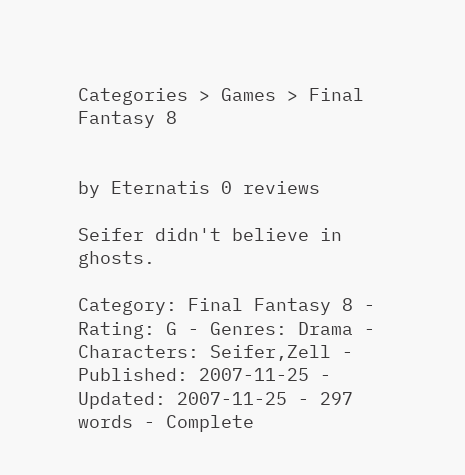Categories > Games > Final Fantasy 8


by Eternatis 0 reviews

Seifer didn't believe in ghosts.

Category: Final Fantasy 8 - Rating: G - Genres: Drama - Characters: Seifer,Zell - Published: 2007-11-25 - Updated: 2007-11-25 - 297 words - Complete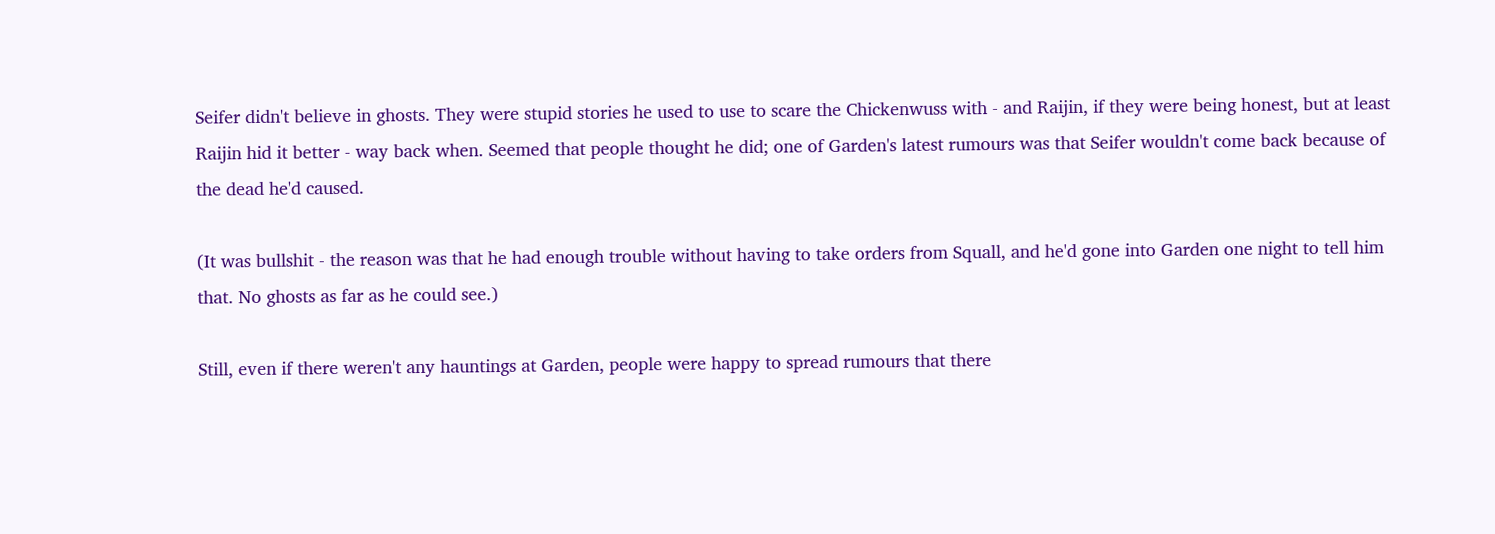Seifer didn't believe in ghosts. They were stupid stories he used to use to scare the Chickenwuss with - and Raijin, if they were being honest, but at least Raijin hid it better - way back when. Seemed that people thought he did; one of Garden's latest rumours was that Seifer wouldn't come back because of the dead he'd caused.

(It was bullshit - the reason was that he had enough trouble without having to take orders from Squall, and he'd gone into Garden one night to tell him that. No ghosts as far as he could see.)

Still, even if there weren't any hauntings at Garden, people were happy to spread rumours that there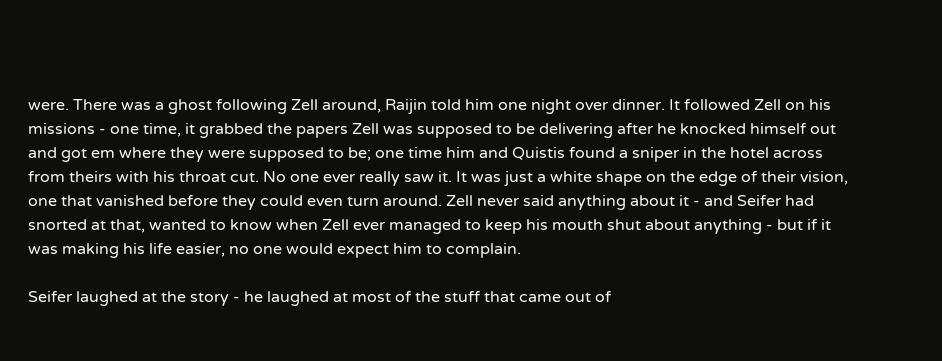were. There was a ghost following Zell around, Raijin told him one night over dinner. It followed Zell on his missions - one time, it grabbed the papers Zell was supposed to be delivering after he knocked himself out and got em where they were supposed to be; one time him and Quistis found a sniper in the hotel across from theirs with his throat cut. No one ever really saw it. It was just a white shape on the edge of their vision, one that vanished before they could even turn around. Zell never said anything about it - and Seifer had snorted at that, wanted to know when Zell ever managed to keep his mouth shut about anything - but if it was making his life easier, no one would expect him to complain.

Seifer laughed at the story - he laughed at most of the stuff that came out of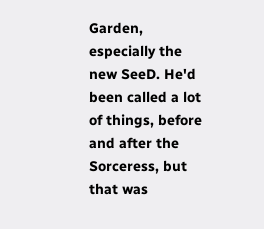Garden, especially the new SeeD. He'd been called a lot of things, before and after the Sorceress, but that was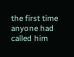the first time anyone had called him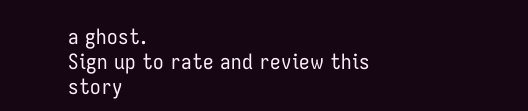a ghost.
Sign up to rate and review this story